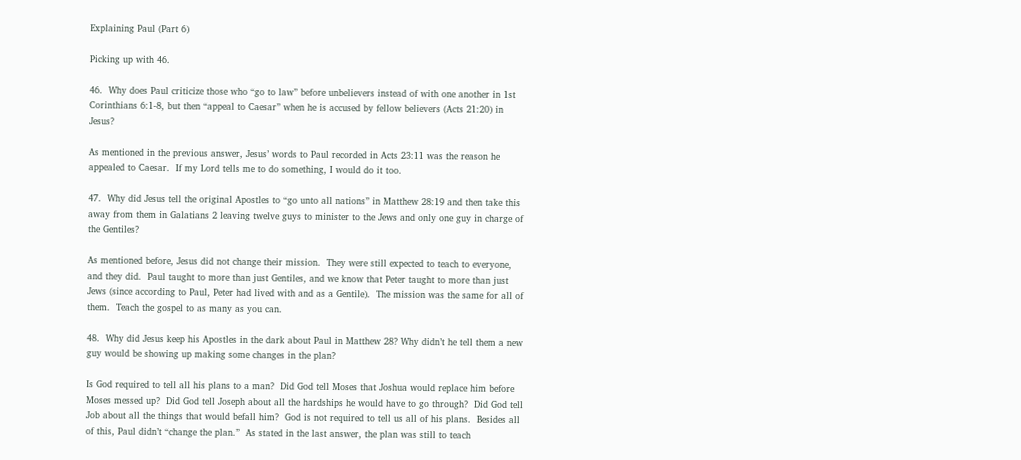Explaining Paul (Part 6)

Picking up with 46.

46.  Why does Paul criticize those who “go to law” before unbelievers instead of with one another in 1st Corinthians 6:1-8, but then “appeal to Caesar” when he is accused by fellow believers (Acts 21:20) in Jesus?

As mentioned in the previous answer, Jesus’ words to Paul recorded in Acts 23:11 was the reason he appealed to Caesar.  If my Lord tells me to do something, I would do it too.

47.  Why did Jesus tell the original Apostles to “go unto all nations” in Matthew 28:19 and then take this away from them in Galatians 2 leaving twelve guys to minister to the Jews and only one guy in charge of the Gentiles?

As mentioned before, Jesus did not change their mission.  They were still expected to teach to everyone, and they did.  Paul taught to more than just Gentiles, and we know that Peter taught to more than just Jews (since according to Paul, Peter had lived with and as a Gentile).  The mission was the same for all of them.  Teach the gospel to as many as you can.

48.  Why did Jesus keep his Apostles in the dark about Paul in Matthew 28? Why didn’t he tell them a new guy would be showing up making some changes in the plan?

Is God required to tell all his plans to a man?  Did God tell Moses that Joshua would replace him before Moses messed up?  Did God tell Joseph about all the hardships he would have to go through?  Did God tell Job about all the things that would befall him?  God is not required to tell us all of his plans.  Besides all of this, Paul didn’t “change the plan.”  As stated in the last answer, the plan was still to teach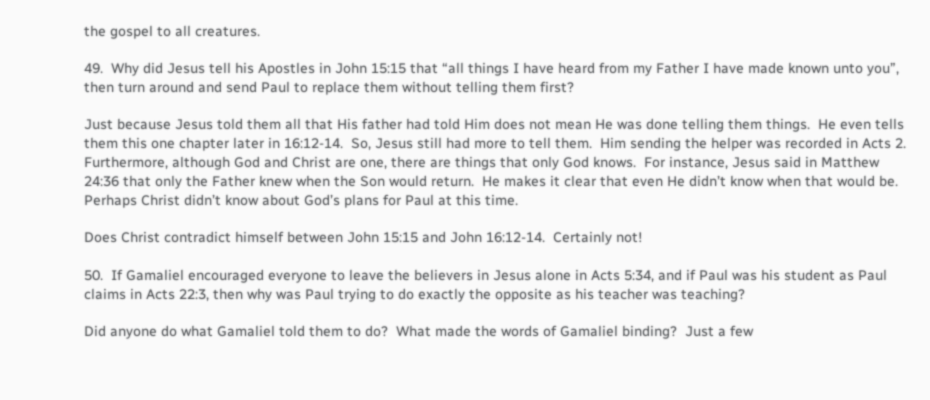the gospel to all creatures.

49.  Why did Jesus tell his Apostles in John 15:15 that “all things I have heard from my Father I have made known unto you”, then turn around and send Paul to replace them without telling them first?

Just because Jesus told them all that His father had told Him does not mean He was done telling them things.  He even tells them this one chapter later in 16:12-14.  So, Jesus still had more to tell them.  Him sending the helper was recorded in Acts 2.  Furthermore, although God and Christ are one, there are things that only God knows.  For instance, Jesus said in Matthew 24:36 that only the Father knew when the Son would return.  He makes it clear that even He didn’t know when that would be.  Perhaps Christ didn’t know about God’s plans for Paul at this time.

Does Christ contradict himself between John 15:15 and John 16:12-14.  Certainly not!

50.  If Gamaliel encouraged everyone to leave the believers in Jesus alone in Acts 5:34, and if Paul was his student as Paul claims in Acts 22:3, then why was Paul trying to do exactly the opposite as his teacher was teaching?

Did anyone do what Gamaliel told them to do?  What made the words of Gamaliel binding?  Just a few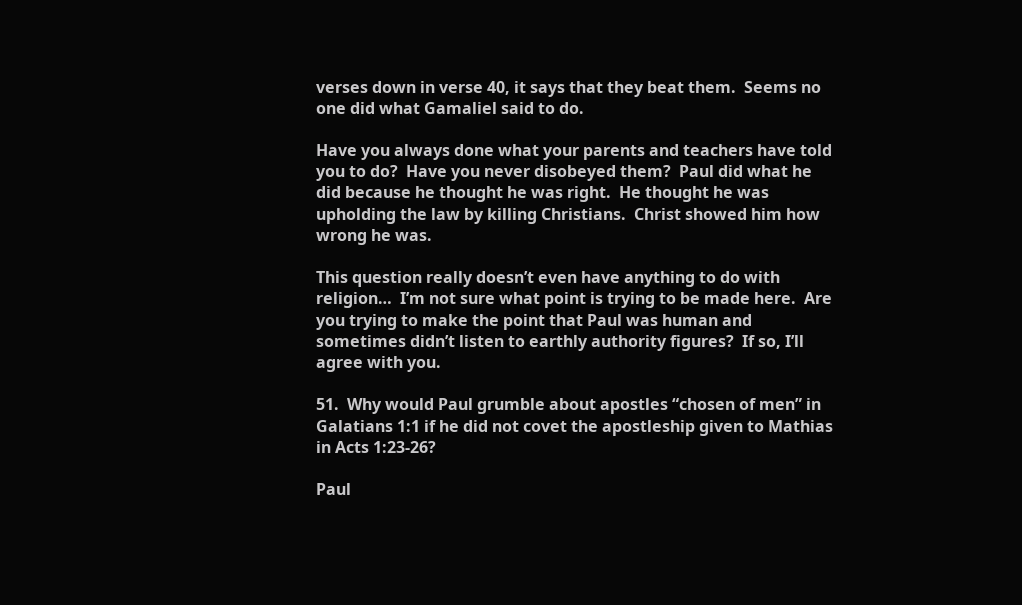verses down in verse 40, it says that they beat them.  Seems no one did what Gamaliel said to do.

Have you always done what your parents and teachers have told you to do?  Have you never disobeyed them?  Paul did what he did because he thought he was right.  He thought he was upholding the law by killing Christians.  Christ showed him how wrong he was.

This question really doesn’t even have anything to do with religion…  I’m not sure what point is trying to be made here.  Are you trying to make the point that Paul was human and sometimes didn’t listen to earthly authority figures?  If so, I’ll agree with you.

51.  Why would Paul grumble about apostles “chosen of men” in Galatians 1:1 if he did not covet the apostleship given to Mathias in Acts 1:23-26?

Paul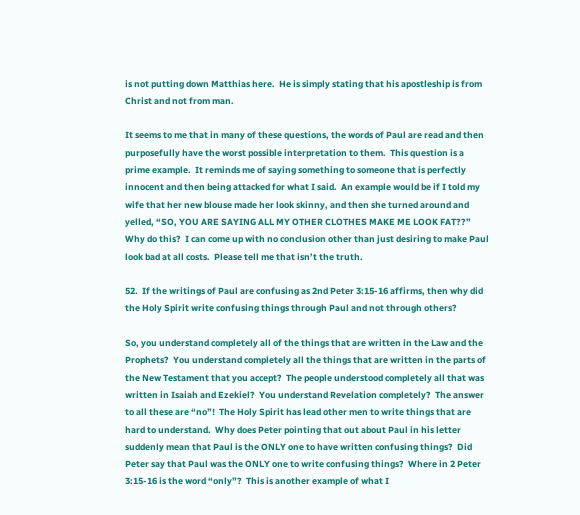is not putting down Matthias here.  He is simply stating that his apostleship is from Christ and not from man.

It seems to me that in many of these questions, the words of Paul are read and then purposefully have the worst possible interpretation to them.  This question is a prime example.  It reminds me of saying something to someone that is perfectly innocent and then being attacked for what I said.  An example would be if I told my wife that her new blouse made her look skinny, and then she turned around and yelled, “SO, YOU ARE SAYING ALL MY OTHER CLOTHES MAKE ME LOOK FAT??”  Why do this?  I can come up with no conclusion other than just desiring to make Paul look bad at all costs.  Please tell me that isn’t the truth.

52.  If the writings of Paul are confusing as 2nd Peter 3:15-16 affirms, then why did the Holy Spirit write confusing things through Paul and not through others?

So, you understand completely all of the things that are written in the Law and the Prophets?  You understand completely all the things that are written in the parts of the New Testament that you accept?  The people understood completely all that was written in Isaiah and Ezekiel?  You understand Revelation completely?  The answer to all these are “no”!  The Holy Spirit has lead other men to write things that are hard to understand.  Why does Peter pointing that out about Paul in his letter suddenly mean that Paul is the ONLY one to have written confusing things?  Did Peter say that Paul was the ONLY one to write confusing things?  Where in 2 Peter 3:15-16 is the word “only”?  This is another example of what I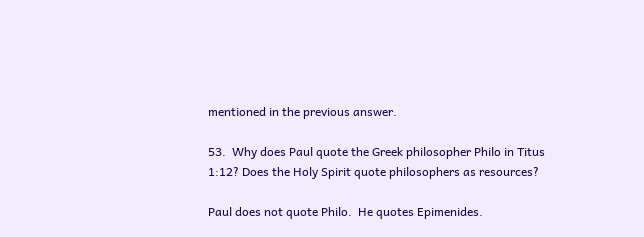mentioned in the previous answer.

53.  Why does Paul quote the Greek philosopher Philo in Titus 1:12? Does the Holy Spirit quote philosophers as resources?

Paul does not quote Philo.  He quotes Epimenides.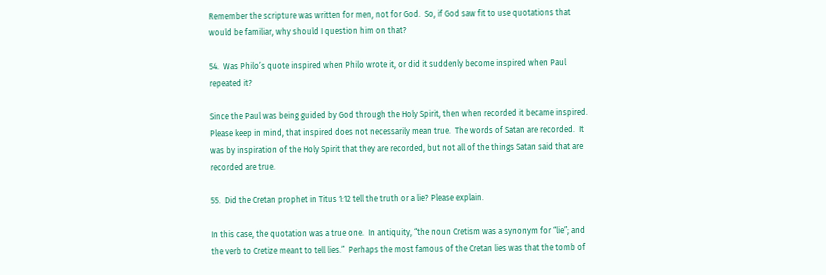Remember the scripture was written for men, not for God.  So, if God saw fit to use quotations that would be familiar, why should I question him on that?

54.  Was Philo’s quote inspired when Philo wrote it, or did it suddenly become inspired when Paul repeated it?

Since the Paul was being guided by God through the Holy Spirit, then when recorded it became inspired.  Please keep in mind, that inspired does not necessarily mean true.  The words of Satan are recorded.  It was by inspiration of the Holy Spirit that they are recorded, but not all of the things Satan said that are recorded are true.

55.  Did the Cretan prophet in Titus 1:12 tell the truth or a lie? Please explain.

In this case, the quotation was a true one.  In antiquity, “the noun Cretism was a synonym for “lie”; and the verb to Cretize meant to tell lies.”  Perhaps the most famous of the Cretan lies was that the tomb of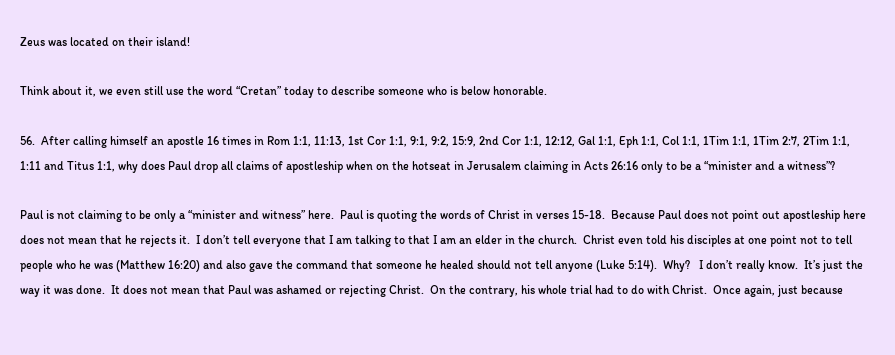Zeus was located on their island!

Think about it, we even still use the word “Cretan” today to describe someone who is below honorable.

56.  After calling himself an apostle 16 times in Rom 1:1, 11:13, 1st Cor 1:1, 9:1, 9:2, 15:9, 2nd Cor 1:1, 12:12, Gal 1:1, Eph 1:1, Col 1:1, 1Tim 1:1, 1Tim 2:7, 2Tim 1:1, 1:11 and Titus 1:1, why does Paul drop all claims of apostleship when on the hotseat in Jerusalem claiming in Acts 26:16 only to be a “minister and a witness”?

Paul is not claiming to be only a “minister and witness” here.  Paul is quoting the words of Christ in verses 15-18.  Because Paul does not point out apostleship here does not mean that he rejects it.  I don’t tell everyone that I am talking to that I am an elder in the church.  Christ even told his disciples at one point not to tell people who he was (Matthew 16:20) and also gave the command that someone he healed should not tell anyone (Luke 5:14).  Why?   I don’t really know.  It’s just the way it was done.  It does not mean that Paul was ashamed or rejecting Christ.  On the contrary, his whole trial had to do with Christ.  Once again, just because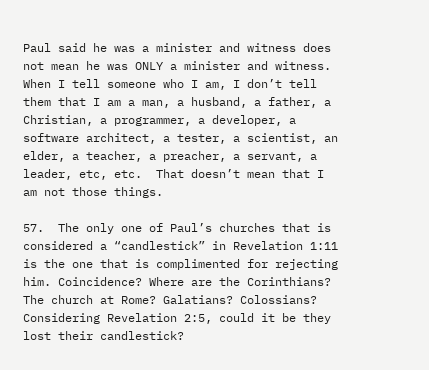Paul said he was a minister and witness does not mean he was ONLY a minister and witness.  When I tell someone who I am, I don’t tell them that I am a man, a husband, a father, a Christian, a programmer, a developer, a software architect, a tester, a scientist, an elder, a teacher, a preacher, a servant, a leader, etc, etc.  That doesn’t mean that I am not those things.

57.  The only one of Paul’s churches that is considered a “candlestick” in Revelation 1:11 is the one that is complimented for rejecting him. Coincidence? Where are the Corinthians? The church at Rome? Galatians? Colossians? Considering Revelation 2:5, could it be they lost their candlestick?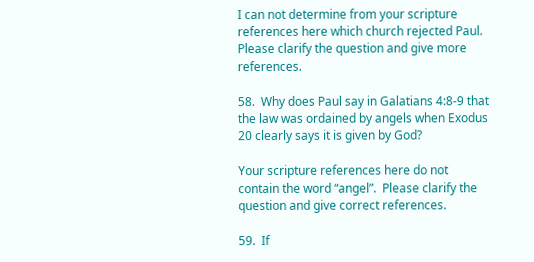I can not determine from your scripture references here which church rejected Paul.  Please clarify the question and give more references.

58.  Why does Paul say in Galatians 4:8-9 that the law was ordained by angels when Exodus 20 clearly says it is given by God?

Your scripture references here do not contain the word “angel”.  Please clarify the question and give correct references.

59.  If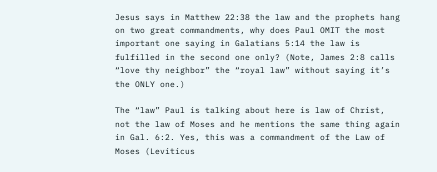Jesus says in Matthew 22:38 the law and the prophets hang on two great commandments, why does Paul OMIT the most important one saying in Galatians 5:14 the law is fulfilled in the second one only? (Note, James 2:8 calls “love thy neighbor” the “royal law” without saying it’s the ONLY one.)

The “law” Paul is talking about here is law of Christ, not the law of Moses and he mentions the same thing again in Gal. 6:2. Yes, this was a commandment of the Law of Moses (Leviticus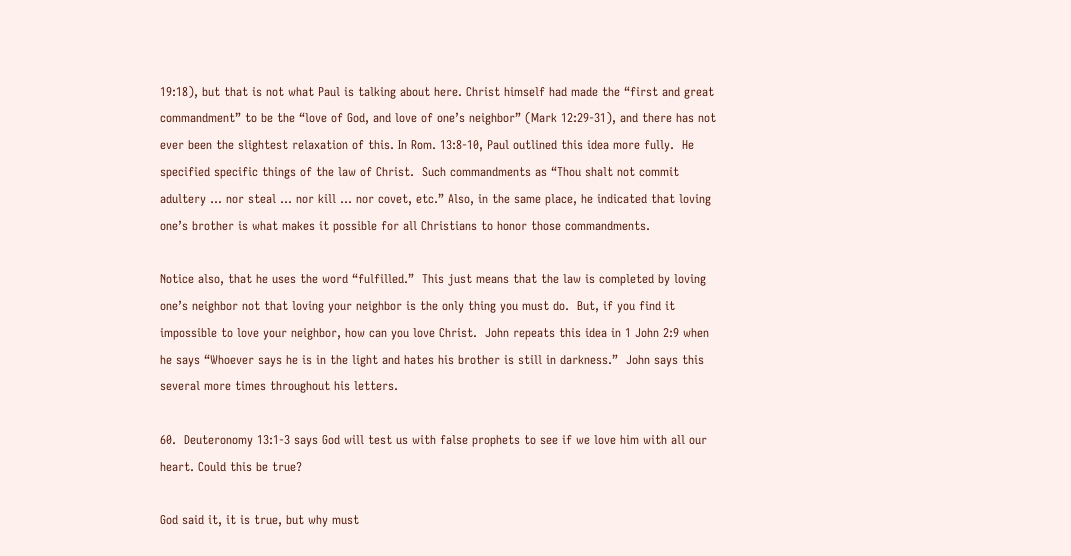19:18), but that is not what Paul is talking about here. Christ himself had made the “first and great commandment” to be the “love of God, and love of one’s neighbor” (Mark 12:29-31), and there has not ever been the slightest relaxation of this. In Rom. 13:8-10, Paul outlined this idea more fully.  He specified specific things of the law of Christ.  Such commandments as “Thou shalt not commit adultery … nor steal … nor kill … nor covet, etc.” Also, in the same place, he indicated that loving one’s brother is what makes it possible for all Christians to honor those commandments.

Notice also, that he uses the word “fulfilled.”  This just means that the law is completed by loving one’s neighbor not that loving your neighbor is the only thing you must do.  But, if you find it impossible to love your neighbor, how can you love Christ.  John repeats this idea in 1 John 2:9 when he says “Whoever says he is in the light and hates his brother is still in darkness.”  John says this several more times throughout his letters.

60.  Deuteronomy 13:1-3 says God will test us with false prophets to see if we love him with all our heart. Could this be true?

God said it, it is true, but why must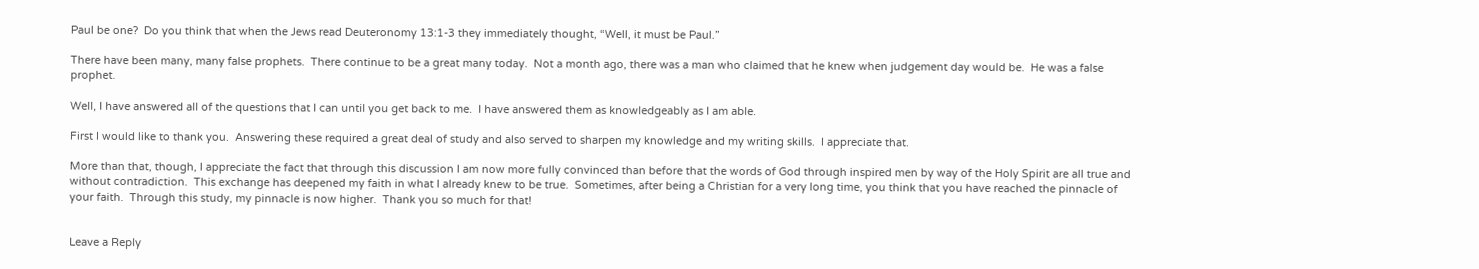Paul be one?  Do you think that when the Jews read Deuteronomy 13:1-3 they immediately thought, “Well, it must be Paul.”

There have been many, many false prophets.  There continue to be a great many today.  Not a month ago, there was a man who claimed that he knew when judgement day would be.  He was a false prophet.

Well, I have answered all of the questions that I can until you get back to me.  I have answered them as knowledgeably as I am able.

First I would like to thank you.  Answering these required a great deal of study and also served to sharpen my knowledge and my writing skills.  I appreciate that.

More than that, though, I appreciate the fact that through this discussion I am now more fully convinced than before that the words of God through inspired men by way of the Holy Spirit are all true and without contradiction.  This exchange has deepened my faith in what I already knew to be true.  Sometimes, after being a Christian for a very long time, you think that you have reached the pinnacle of your faith.  Through this study, my pinnacle is now higher.  Thank you so much for that!


Leave a Reply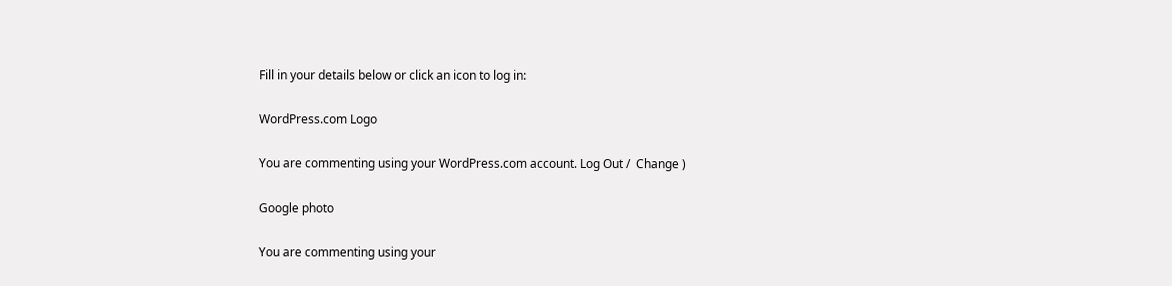Fill in your details below or click an icon to log in:

WordPress.com Logo

You are commenting using your WordPress.com account. Log Out /  Change )

Google photo

You are commenting using your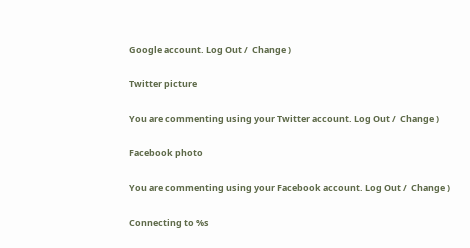Google account. Log Out /  Change )

Twitter picture

You are commenting using your Twitter account. Log Out /  Change )

Facebook photo

You are commenting using your Facebook account. Log Out /  Change )

Connecting to %s